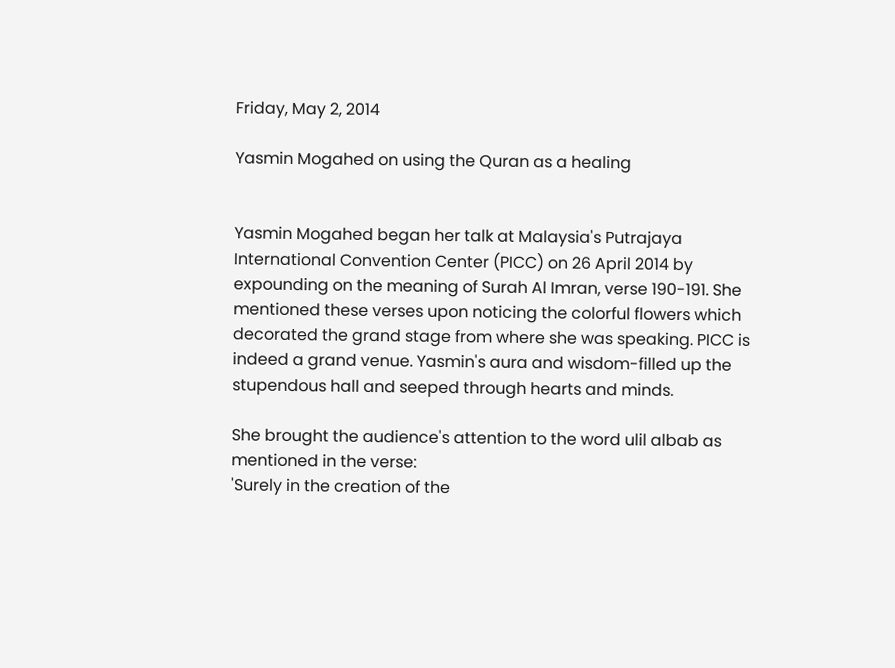Friday, May 2, 2014

Yasmin Mogahed on using the Quran as a healing


Yasmin Mogahed began her talk at Malaysia's Putrajaya International Convention Center (PICC) on 26 April 2014 by expounding on the meaning of Surah Al Imran, verse 190-191. She mentioned these verses upon noticing the colorful flowers which decorated the grand stage from where she was speaking. PICC is indeed a grand venue. Yasmin's aura and wisdom-filled up the stupendous hall and seeped through hearts and minds.

She brought the audience's attention to the word ulil albab as mentioned in the verse:
'Surely in the creation of the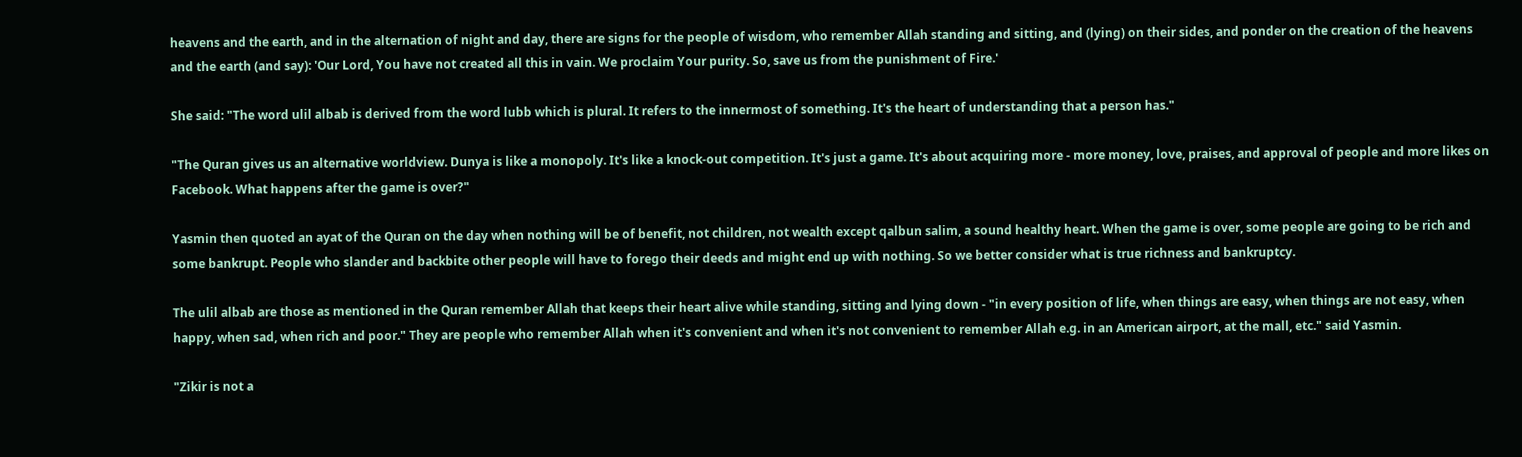heavens and the earth, and in the alternation of night and day, there are signs for the people of wisdom, who remember Allah standing and sitting, and (lying) on their sides, and ponder on the creation of the heavens and the earth (and say): 'Our Lord, You have not created all this in vain. We proclaim Your purity. So, save us from the punishment of Fire.'

She said: "The word ulil albab is derived from the word lubb which is plural. It refers to the innermost of something. It's the heart of understanding that a person has."

"The Quran gives us an alternative worldview. Dunya is like a monopoly. It's like a knock-out competition. It's just a game. It's about acquiring more - more money, love, praises, and approval of people and more likes on Facebook. What happens after the game is over?"

Yasmin then quoted an ayat of the Quran on the day when nothing will be of benefit, not children, not wealth except qalbun salim, a sound healthy heart. When the game is over, some people are going to be rich and some bankrupt. People who slander and backbite other people will have to forego their deeds and might end up with nothing. So we better consider what is true richness and bankruptcy.

The ulil albab are those as mentioned in the Quran remember Allah that keeps their heart alive while standing, sitting and lying down - "in every position of life, when things are easy, when things are not easy, when happy, when sad, when rich and poor." They are people who remember Allah when it's convenient and when it's not convenient to remember Allah e.g. in an American airport, at the mall, etc." said Yasmin.

"Zikir is not a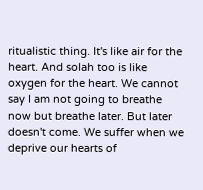ritualistic thing. It's like air for the heart. And solah too is like oxygen for the heart. We cannot say I am not going to breathe now but breathe later. But later doesn't come. We suffer when we deprive our hearts of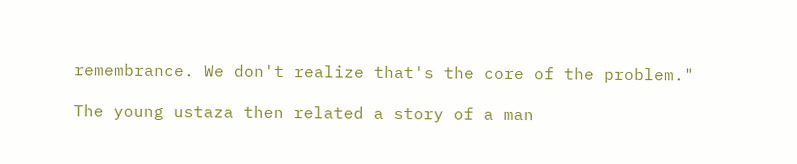remembrance. We don't realize that's the core of the problem."

The young ustaza then related a story of a man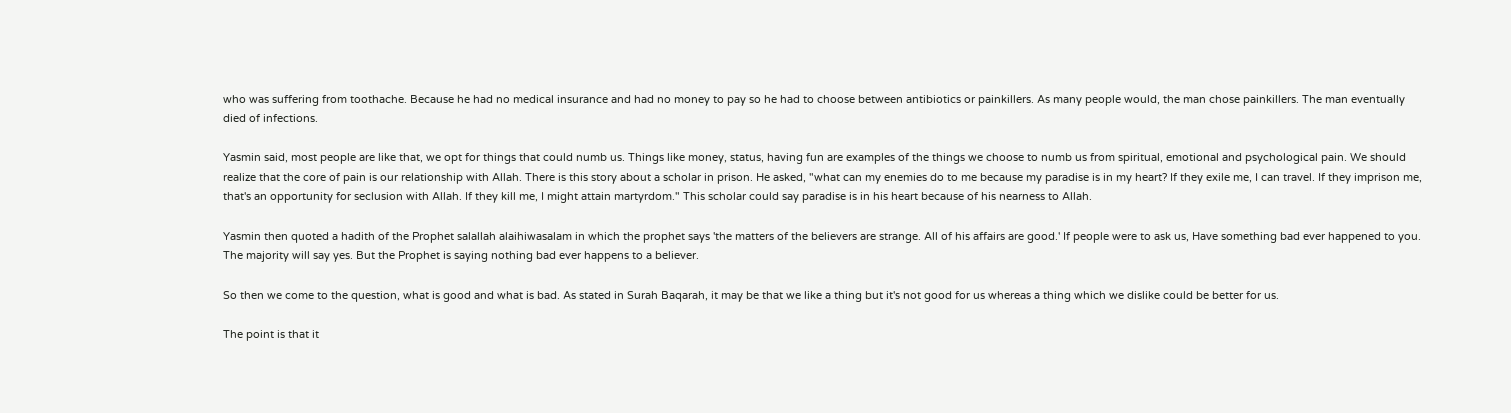who was suffering from toothache. Because he had no medical insurance and had no money to pay so he had to choose between antibiotics or painkillers. As many people would, the man chose painkillers. The man eventually died of infections.

Yasmin said, most people are like that, we opt for things that could numb us. Things like money, status, having fun are examples of the things we choose to numb us from spiritual, emotional and psychological pain. We should realize that the core of pain is our relationship with Allah. There is this story about a scholar in prison. He asked, "what can my enemies do to me because my paradise is in my heart? If they exile me, I can travel. If they imprison me, that's an opportunity for seclusion with Allah. If they kill me, I might attain martyrdom." This scholar could say paradise is in his heart because of his nearness to Allah.

Yasmin then quoted a hadith of the Prophet salallah alaihiwasalam in which the prophet says 'the matters of the believers are strange. All of his affairs are good.' If people were to ask us, Have something bad ever happened to you. The majority will say yes. But the Prophet is saying nothing bad ever happens to a believer.

So then we come to the question, what is good and what is bad. As stated in Surah Baqarah, it may be that we like a thing but it's not good for us whereas a thing which we dislike could be better for us.

The point is that it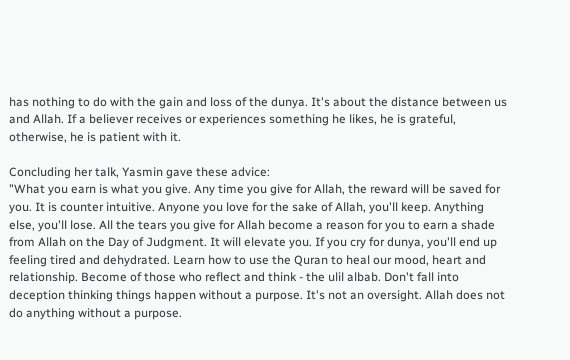has nothing to do with the gain and loss of the dunya. It's about the distance between us and Allah. If a believer receives or experiences something he likes, he is grateful, otherwise, he is patient with it.

Concluding her talk, Yasmin gave these advice:
"What you earn is what you give. Any time you give for Allah, the reward will be saved for you. It is counter intuitive. Anyone you love for the sake of Allah, you'll keep. Anything else, you'll lose. All the tears you give for Allah become a reason for you to earn a shade from Allah on the Day of Judgment. It will elevate you. If you cry for dunya, you'll end up feeling tired and dehydrated. Learn how to use the Quran to heal our mood, heart and relationship. Become of those who reflect and think - the ulil albab. Don't fall into deception thinking things happen without a purpose. It's not an oversight. Allah does not do anything without a purpose.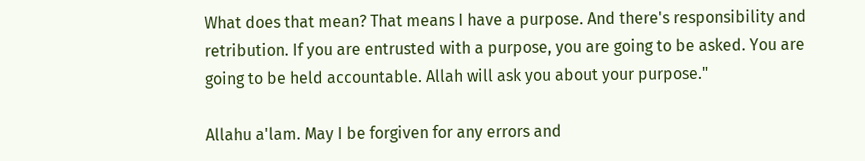What does that mean? That means I have a purpose. And there's responsibility and retribution. If you are entrusted with a purpose, you are going to be asked. You are going to be held accountable. Allah will ask you about your purpose."

Allahu a'lam. May I be forgiven for any errors and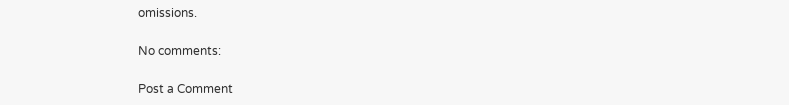omissions.

No comments:

Post a Comment